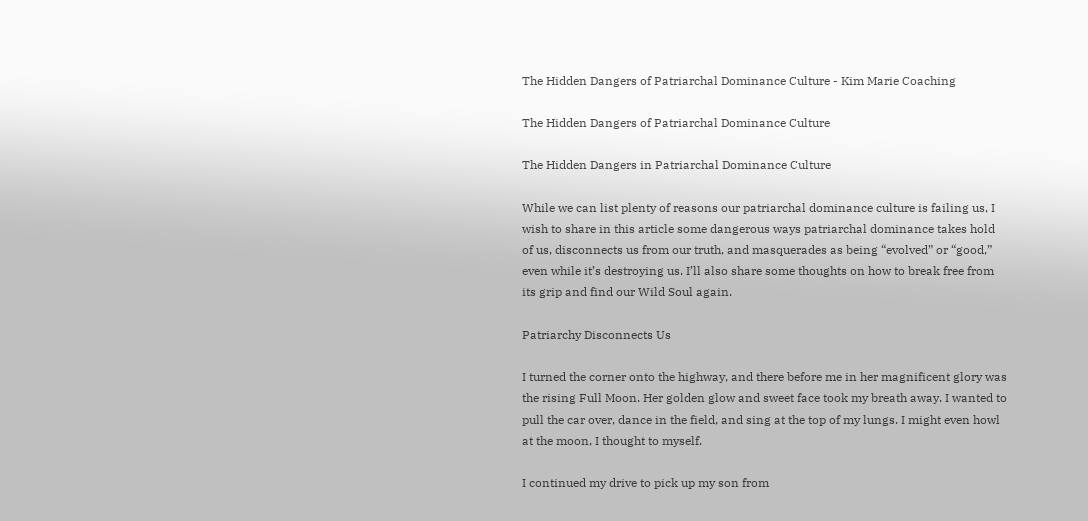The Hidden Dangers of Patriarchal Dominance Culture - Kim Marie Coaching

The Hidden Dangers of Patriarchal Dominance Culture

The Hidden Dangers in Patriarchal Dominance Culture

While we can list plenty of reasons our patriarchal dominance culture is failing us, I wish to share in this article some dangerous ways patriarchal dominance takes hold of us, disconnects us from our truth, and masquerades as being “evolved” or “good,” even while it’s destroying us. I’ll also share some thoughts on how to break free from its grip and find our Wild Soul again.

Patriarchy Disconnects Us

I turned the corner onto the highway, and there before me in her magnificent glory was the rising Full Moon. Her golden glow and sweet face took my breath away. I wanted to pull the car over, dance in the field, and sing at the top of my lungs. I might even howl at the moon, I thought to myself.

I continued my drive to pick up my son from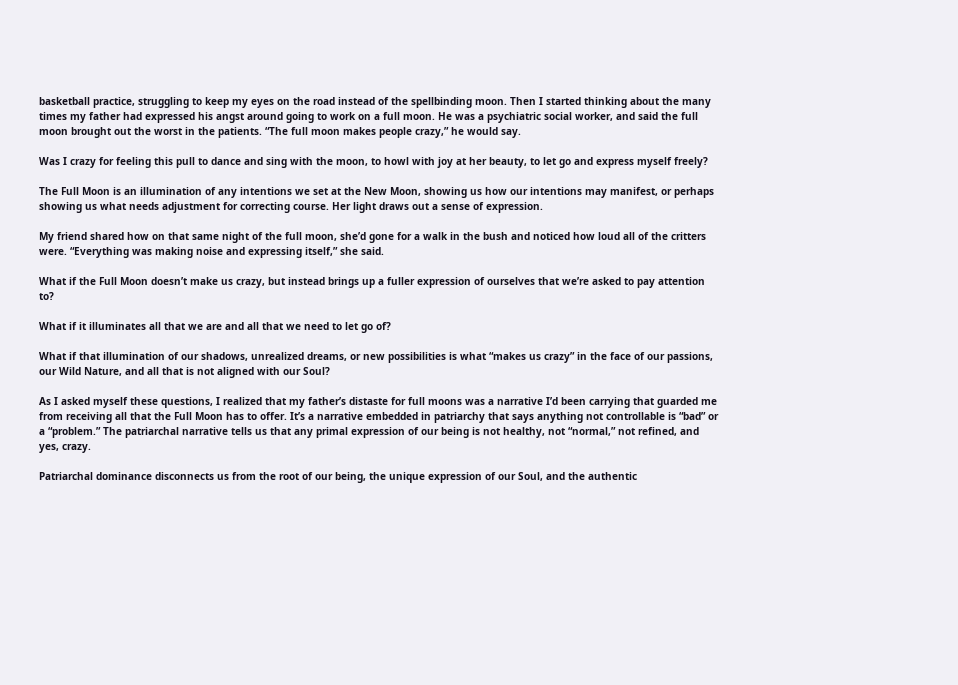basketball practice, struggling to keep my eyes on the road instead of the spellbinding moon. Then I started thinking about the many times my father had expressed his angst around going to work on a full moon. He was a psychiatric social worker, and said the full moon brought out the worst in the patients. “The full moon makes people crazy,” he would say.

Was I crazy for feeling this pull to dance and sing with the moon, to howl with joy at her beauty, to let go and express myself freely?

The Full Moon is an illumination of any intentions we set at the New Moon, showing us how our intentions may manifest, or perhaps showing us what needs adjustment for correcting course. Her light draws out a sense of expression.

My friend shared how on that same night of the full moon, she’d gone for a walk in the bush and noticed how loud all of the critters were. “Everything was making noise and expressing itself,” she said.

What if the Full Moon doesn’t make us crazy, but instead brings up a fuller expression of ourselves that we’re asked to pay attention to?

What if it illuminates all that we are and all that we need to let go of?

What if that illumination of our shadows, unrealized dreams, or new possibilities is what “makes us crazy” in the face of our passions, our Wild Nature, and all that is not aligned with our Soul?

As I asked myself these questions, I realized that my father’s distaste for full moons was a narrative I’d been carrying that guarded me from receiving all that the Full Moon has to offer. It’s a narrative embedded in patriarchy that says anything not controllable is “bad” or a “problem.” The patriarchal narrative tells us that any primal expression of our being is not healthy, not “normal,” not refined, and yes, crazy.

Patriarchal dominance disconnects us from the root of our being, the unique expression of our Soul, and the authentic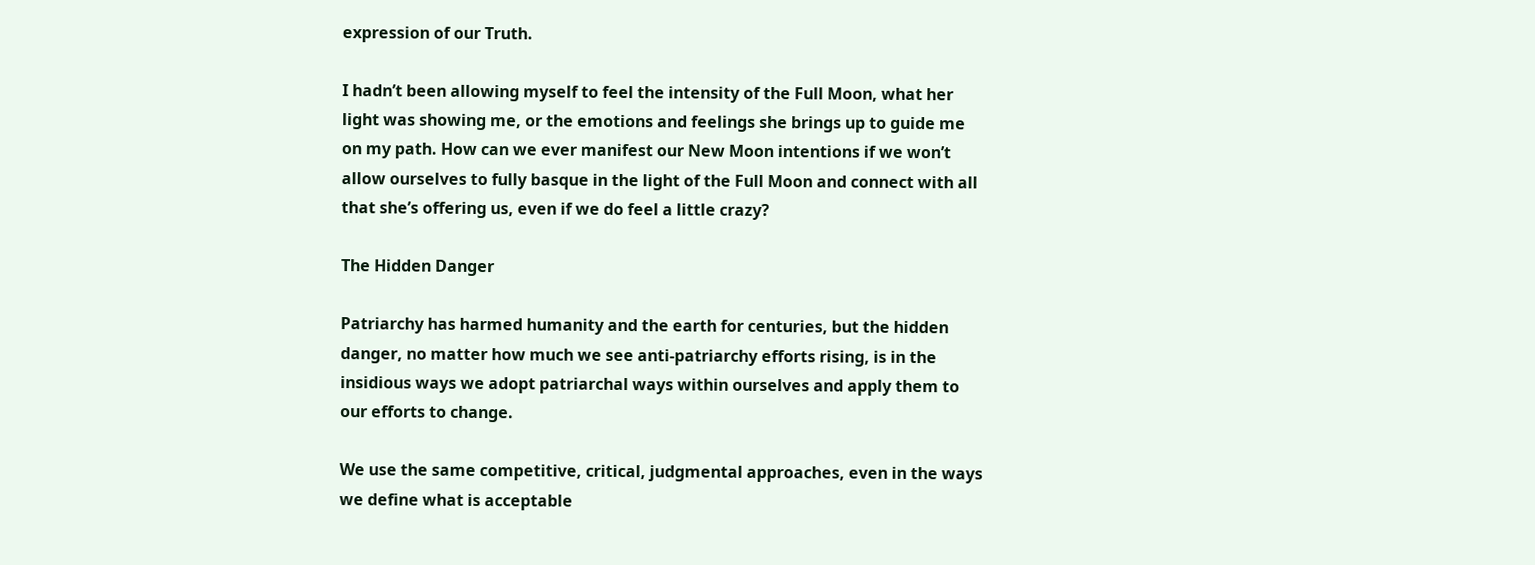expression of our Truth.

I hadn’t been allowing myself to feel the intensity of the Full Moon, what her light was showing me, or the emotions and feelings she brings up to guide me on my path. How can we ever manifest our New Moon intentions if we won’t allow ourselves to fully basque in the light of the Full Moon and connect with all that she’s offering us, even if we do feel a little crazy?

The Hidden Danger

Patriarchy has harmed humanity and the earth for centuries, but the hidden danger, no matter how much we see anti-patriarchy efforts rising, is in the insidious ways we adopt patriarchal ways within ourselves and apply them to our efforts to change.

We use the same competitive, critical, judgmental approaches, even in the ways we define what is acceptable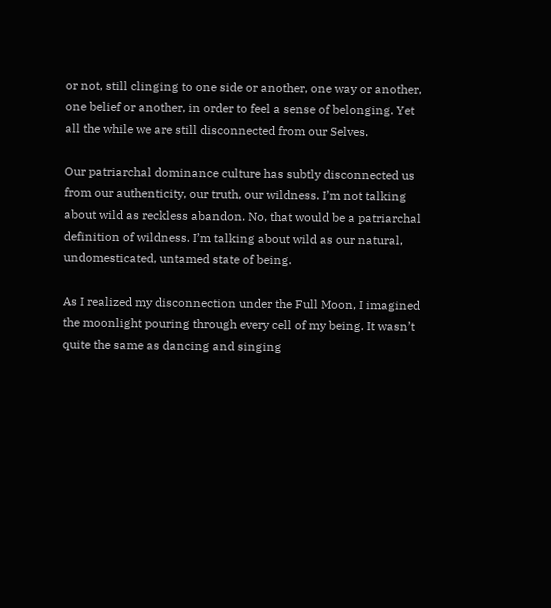or not, still clinging to one side or another, one way or another, one belief or another, in order to feel a sense of belonging. Yet all the while we are still disconnected from our Selves.

Our patriarchal dominance culture has subtly disconnected us from our authenticity, our truth, our wildness. I’m not talking about wild as reckless abandon. No, that would be a patriarchal definition of wildness. I’m talking about wild as our natural, undomesticated, untamed state of being.

As I realized my disconnection under the Full Moon, I imagined the moonlight pouring through every cell of my being. It wasn’t quite the same as dancing and singing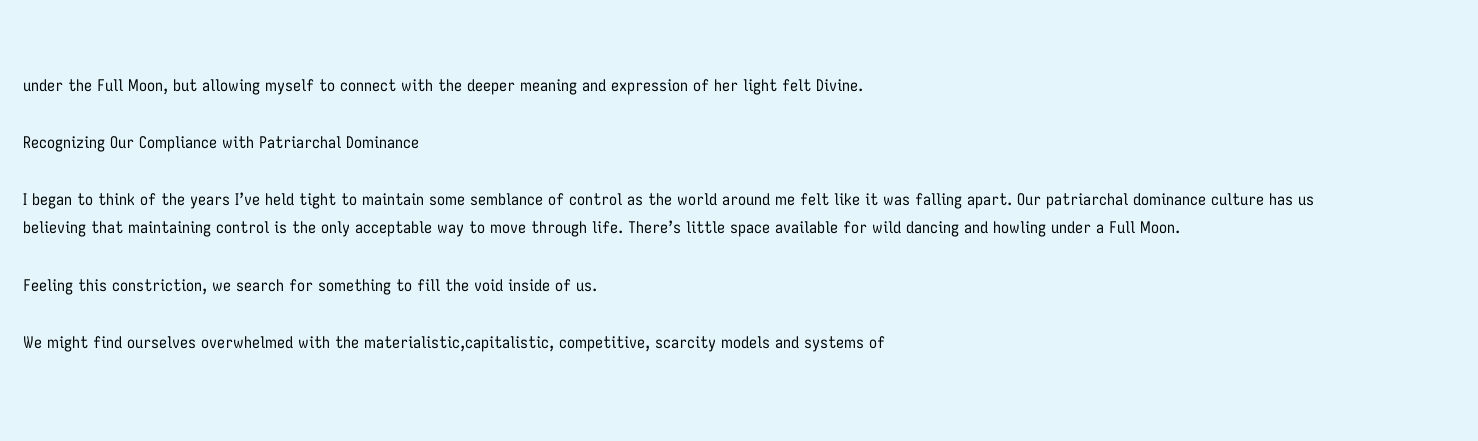under the Full Moon, but allowing myself to connect with the deeper meaning and expression of her light felt Divine.

Recognizing Our Compliance with Patriarchal Dominance

I began to think of the years I’ve held tight to maintain some semblance of control as the world around me felt like it was falling apart. Our patriarchal dominance culture has us believing that maintaining control is the only acceptable way to move through life. There’s little space available for wild dancing and howling under a Full Moon.

Feeling this constriction, we search for something to fill the void inside of us.

We might find ourselves overwhelmed with the materialistic,capitalistic, competitive, scarcity models and systems of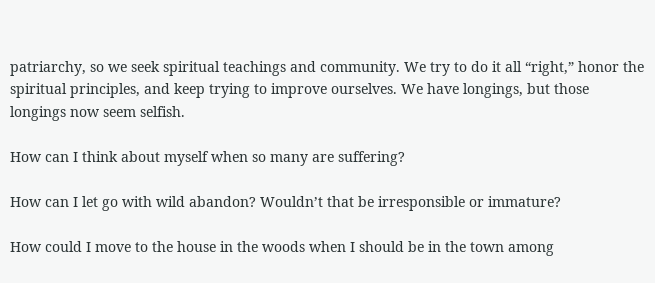patriarchy, so we seek spiritual teachings and community. We try to do it all “right,” honor the spiritual principles, and keep trying to improve ourselves. We have longings, but those longings now seem selfish.

How can I think about myself when so many are suffering?

How can I let go with wild abandon? Wouldn’t that be irresponsible or immature?

How could I move to the house in the woods when I should be in the town among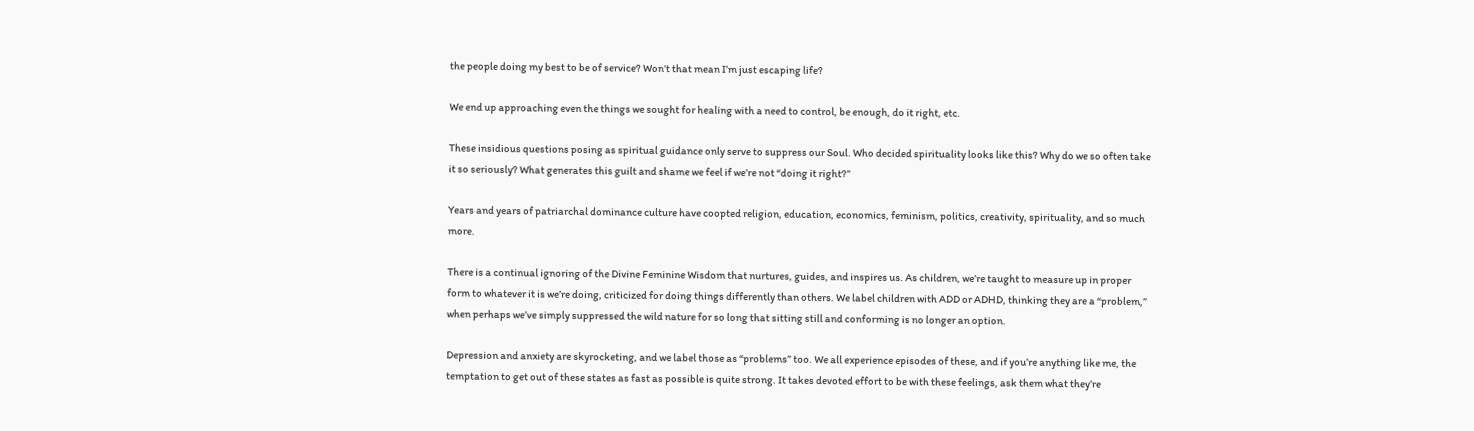the people doing my best to be of service? Won’t that mean I’m just escaping life?

We end up approaching even the things we sought for healing with a need to control, be enough, do it right, etc.

These insidious questions posing as spiritual guidance only serve to suppress our Soul. Who decided spirituality looks like this? Why do we so often take it so seriously? What generates this guilt and shame we feel if we’re not “doing it right?”

Years and years of patriarchal dominance culture have coopted religion, education, economics, feminism, politics, creativity, spirituality, and so much more.

There is a continual ignoring of the Divine Feminine Wisdom that nurtures, guides, and inspires us. As children, we’re taught to measure up in proper form to whatever it is we’re doing, criticized for doing things differently than others. We label children with ADD or ADHD, thinking they are a “problem,” when perhaps we’ve simply suppressed the wild nature for so long that sitting still and conforming is no longer an option.

Depression and anxiety are skyrocketing, and we label those as “problems” too. We all experience episodes of these, and if you’re anything like me, the temptation to get out of these states as fast as possible is quite strong. It takes devoted effort to be with these feelings, ask them what they’re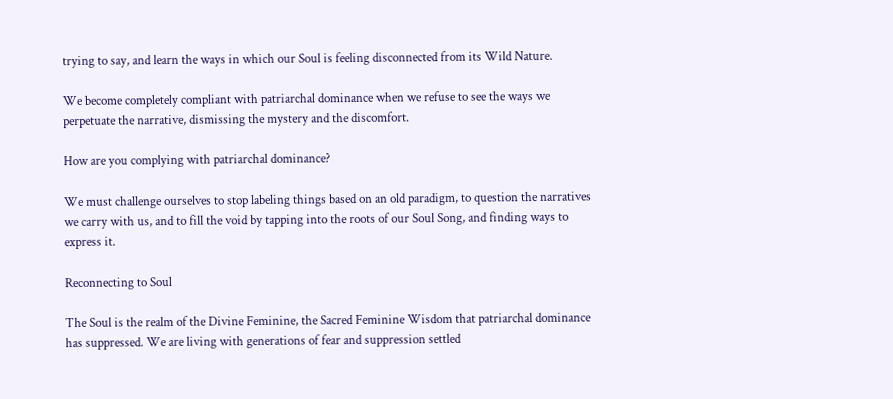trying to say, and learn the ways in which our Soul is feeling disconnected from its Wild Nature.

We become completely compliant with patriarchal dominance when we refuse to see the ways we perpetuate the narrative, dismissing the mystery and the discomfort.

How are you complying with patriarchal dominance?

We must challenge ourselves to stop labeling things based on an old paradigm, to question the narratives we carry with us, and to fill the void by tapping into the roots of our Soul Song, and finding ways to express it.

Reconnecting to Soul

The Soul is the realm of the Divine Feminine, the Sacred Feminine Wisdom that patriarchal dominance has suppressed. We are living with generations of fear and suppression settled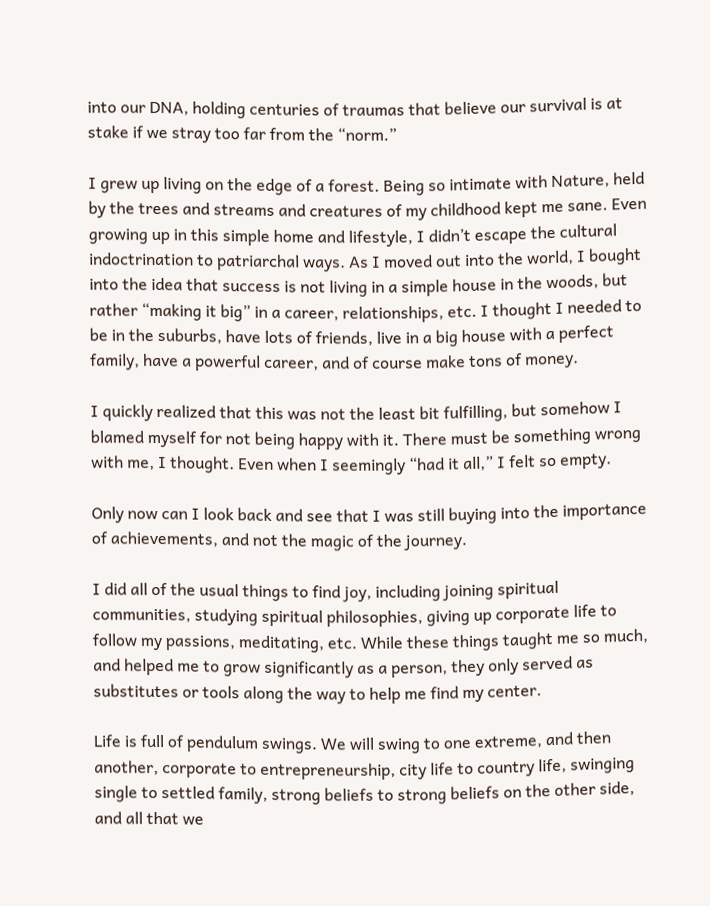into our DNA, holding centuries of traumas that believe our survival is at stake if we stray too far from the “norm.”

I grew up living on the edge of a forest. Being so intimate with Nature, held by the trees and streams and creatures of my childhood kept me sane. Even growing up in this simple home and lifestyle, I didn’t escape the cultural indoctrination to patriarchal ways. As I moved out into the world, I bought  into the idea that success is not living in a simple house in the woods, but rather “making it big” in a career, relationships, etc. I thought I needed to be in the suburbs, have lots of friends, live in a big house with a perfect family, have a powerful career, and of course make tons of money.

I quickly realized that this was not the least bit fulfilling, but somehow I blamed myself for not being happy with it. There must be something wrong with me, I thought. Even when I seemingly “had it all,” I felt so empty.

Only now can I look back and see that I was still buying into the importance of achievements, and not the magic of the journey.

I did all of the usual things to find joy, including joining spiritual communities, studying spiritual philosophies, giving up corporate life to follow my passions, meditating, etc. While these things taught me so much, and helped me to grow significantly as a person, they only served as substitutes or tools along the way to help me find my center.

Life is full of pendulum swings. We will swing to one extreme, and then another, corporate to entrepreneurship, city life to country life, swinging single to settled family, strong beliefs to strong beliefs on the other side, and all that we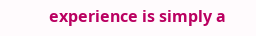experience is simply a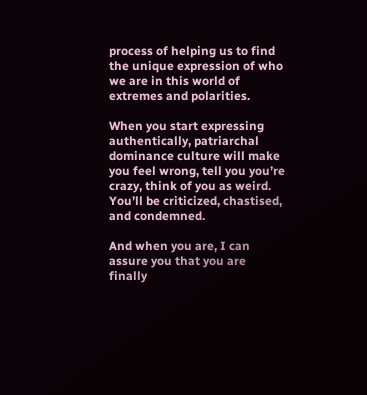process of helping us to find the unique expression of who we are in this world of extremes and polarities.

When you start expressing authentically, patriarchal dominance culture will make you feel wrong, tell you you’re crazy, think of you as weird. You’ll be criticized, chastised, and condemned.

And when you are, I can assure you that you are finally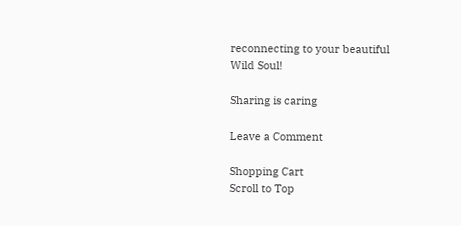reconnecting to your beautiful Wild Soul!

Sharing is caring

Leave a Comment

Shopping Cart
Scroll to Top